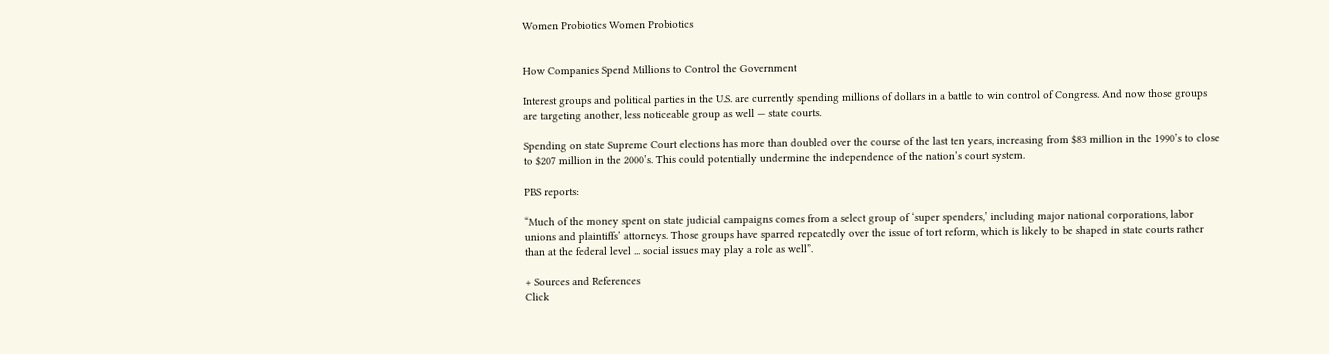Women Probiotics Women Probiotics


How Companies Spend Millions to Control the Government

Interest groups and political parties in the U.S. are currently spending millions of dollars in a battle to win control of Congress. And now those groups are targeting another, less noticeable group as well — state courts.

Spending on state Supreme Court elections has more than doubled over the course of the last ten years, increasing from $83 million in the 1990’s to close to $207 million in the 2000’s. This could potentially undermine the independence of the nation’s court system.

PBS reports:

“Much of the money spent on state judicial campaigns comes from a select group of ‘super spenders,’ including major national corporations, labor unions and plaintiffs’ attorneys. Those groups have sparred repeatedly over the issue of tort reform, which is likely to be shaped in state courts rather than at the federal level ... social issues may play a role as well”.

+ Sources and References
Click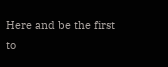Here and be the first to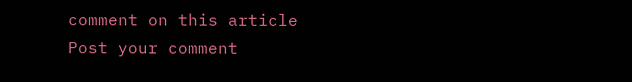comment on this article
Post your comment